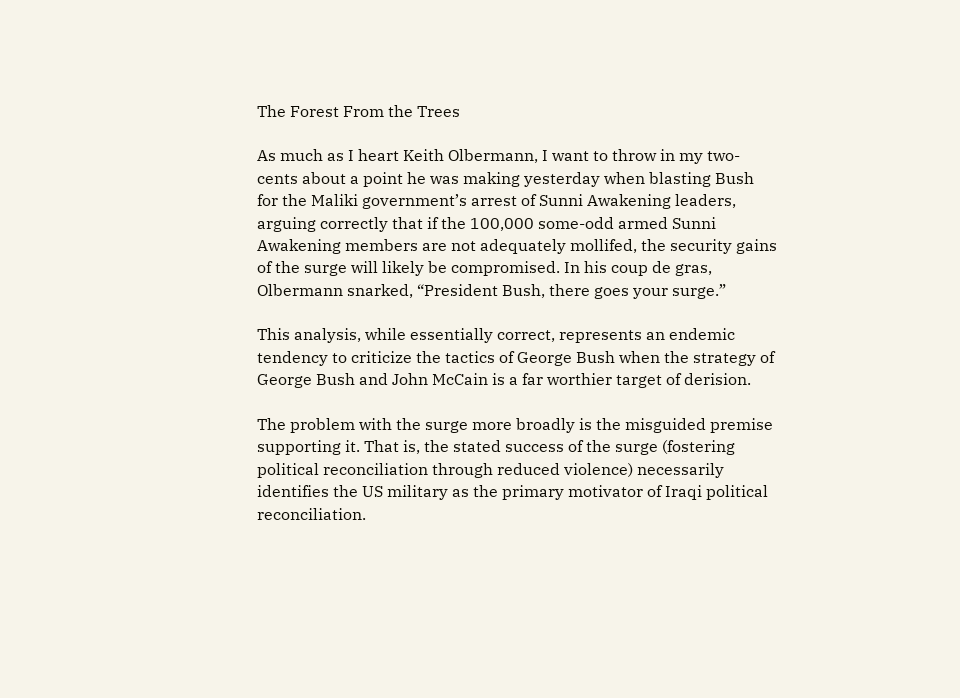The Forest From the Trees

As much as I heart Keith Olbermann, I want to throw in my two-cents about a point he was making yesterday when blasting Bush for the Maliki government’s arrest of Sunni Awakening leaders, arguing correctly that if the 100,000 some-odd armed Sunni Awakening members are not adequately mollifed, the security gains of the surge will likely be compromised. In his coup de gras, Olbermann snarked, “President Bush, there goes your surge.”

This analysis, while essentially correct, represents an endemic tendency to criticize the tactics of George Bush when the strategy of George Bush and John McCain is a far worthier target of derision.

The problem with the surge more broadly is the misguided premise supporting it. That is, the stated success of the surge (fostering political reconciliation through reduced violence) necessarily identifies the US military as the primary motivator of Iraqi political reconciliation.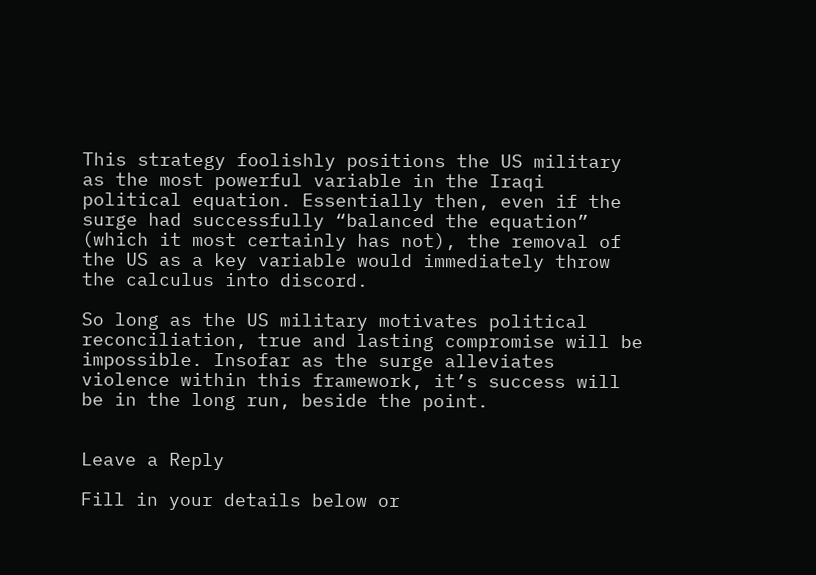This strategy foolishly positions the US military as the most powerful variable in the Iraqi political equation. Essentially then, even if the surge had successfully “balanced the equation” (which it most certainly has not), the removal of the US as a key variable would immediately throw the calculus into discord.

So long as the US military motivates political reconciliation, true and lasting compromise will be impossible. Insofar as the surge alleviates violence within this framework, it’s success will be in the long run, beside the point.


Leave a Reply

Fill in your details below or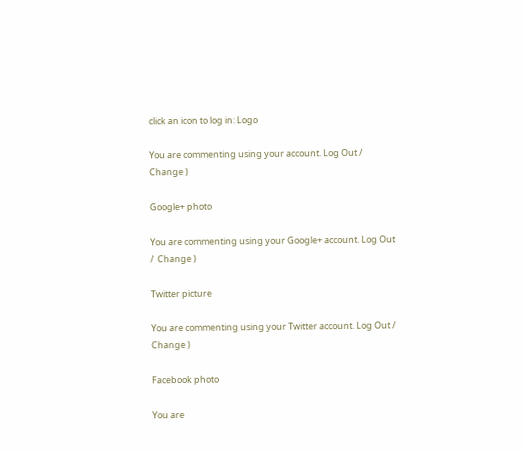click an icon to log in: Logo

You are commenting using your account. Log Out /  Change )

Google+ photo

You are commenting using your Google+ account. Log Out /  Change )

Twitter picture

You are commenting using your Twitter account. Log Out /  Change )

Facebook photo

You are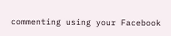commenting using your Facebook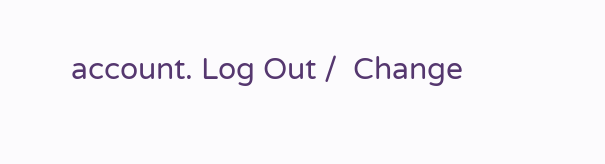account. Log Out /  Change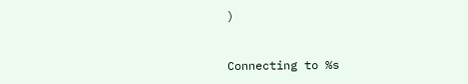)


Connecting to %s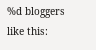%d bloggers like this: